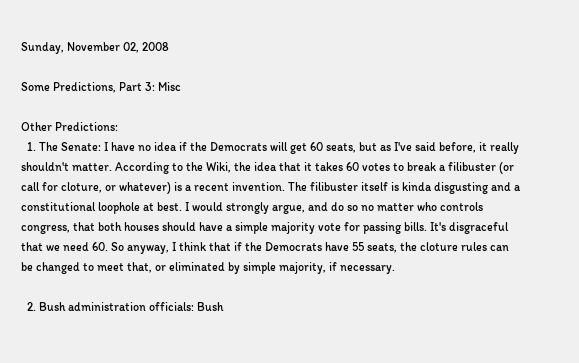Sunday, November 02, 2008

Some Predictions, Part 3: Misc

Other Predictions:
  1. The Senate: I have no idea if the Democrats will get 60 seats, but as I've said before, it really shouldn't matter. According to the Wiki, the idea that it takes 60 votes to break a filibuster (or call for cloture, or whatever) is a recent invention. The filibuster itself is kinda disgusting and a constitutional loophole at best. I would strongly argue, and do so no matter who controls congress, that both houses should have a simple majority vote for passing bills. It's disgraceful that we need 60. So anyway, I think that if the Democrats have 55 seats, the cloture rules can be changed to meet that, or eliminated by simple majority, if necessary.

  2. Bush administration officials: Bush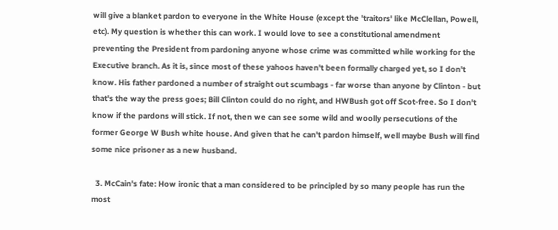will give a blanket pardon to everyone in the White House (except the 'traitors' like McClellan, Powell, etc). My question is whether this can work. I would love to see a constitutional amendment preventing the President from pardoning anyone whose crime was committed while working for the Executive branch. As it is, since most of these yahoos haven't been formally charged yet, so I don't know. His father pardoned a number of straight out scumbags - far worse than anyone by Clinton - but that's the way the press goes; Bill Clinton could do no right, and HWBush got off Scot-free. So I don't know if the pardons will stick. If not, then we can see some wild and woolly persecutions of the former George W Bush white house. And given that he can't pardon himself, well maybe Bush will find some nice prisoner as a new husband.

  3. McCain's fate: How ironic that a man considered to be principled by so many people has run the most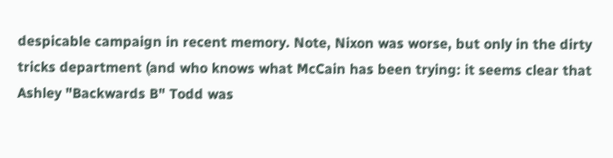despicable campaign in recent memory. Note, Nixon was worse, but only in the dirty tricks department (and who knows what McCain has been trying: it seems clear that Ashley "Backwards B" Todd was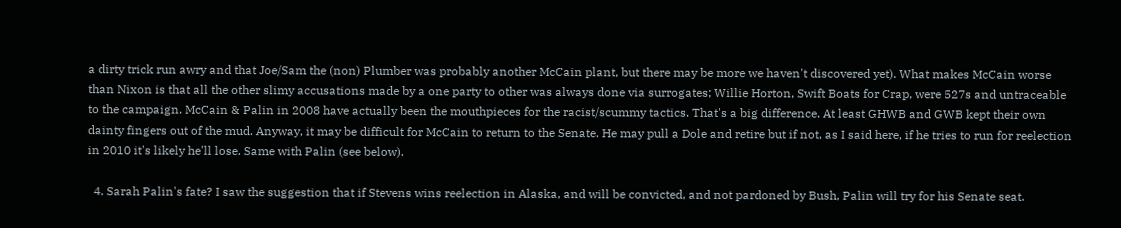a dirty trick run awry and that Joe/Sam the (non) Plumber was probably another McCain plant, but there may be more we haven't discovered yet). What makes McCain worse than Nixon is that all the other slimy accusations made by a one party to other was always done via surrogates; Willie Horton, Swift Boats for Crap, were 527s and untraceable to the campaign. McCain & Palin in 2008 have actually been the mouthpieces for the racist/scummy tactics. That's a big difference. At least GHWB and GWB kept their own dainty fingers out of the mud. Anyway, it may be difficult for McCain to return to the Senate. He may pull a Dole and retire but if not, as I said here, if he tries to run for reelection in 2010 it's likely he'll lose. Same with Palin (see below).

  4. Sarah Palin's fate? I saw the suggestion that if Stevens wins reelection in Alaska, and will be convicted, and not pardoned by Bush, Palin will try for his Senate seat.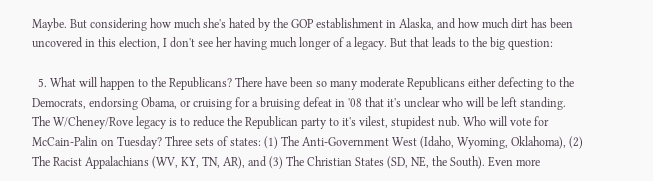Maybe. But considering how much she's hated by the GOP establishment in Alaska, and how much dirt has been uncovered in this election, I don't see her having much longer of a legacy. But that leads to the big question:

  5. What will happen to the Republicans? There have been so many moderate Republicans either defecting to the Democrats, endorsing Obama, or cruising for a bruising defeat in '08 that it's unclear who will be left standing. The W/Cheney/Rove legacy is to reduce the Republican party to it's vilest, stupidest nub. Who will vote for McCain-Palin on Tuesday? Three sets of states: (1) The Anti-Government West (Idaho, Wyoming, Oklahoma), (2) The Racist Appalachians (WV, KY, TN, AR), and (3) The Christian States (SD, NE, the South). Even more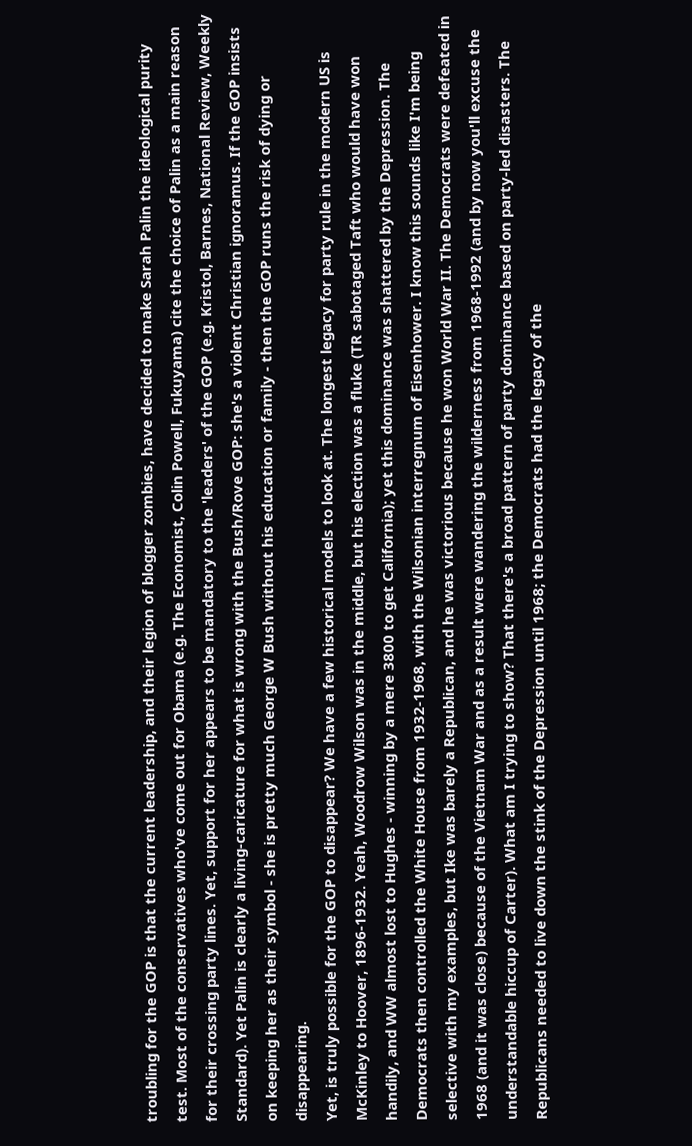troubling for the GOP is that the current leadership, and their legion of blogger zombies, have decided to make Sarah Palin the ideological purity test. Most of the conservatives who've come out for Obama (e.g. The Economist, Colin Powell, Fukuyama) cite the choice of Palin as a main reason for their crossing party lines. Yet, support for her appears to be mandatory to the 'leaders' of the GOP (e.g. Kristol, Barnes, National Review, Weekly Standard). Yet Palin is clearly a living-caricature for what is wrong with the Bush/Rove GOP: she's a violent Christian ignoramus. If the GOP insists on keeping her as their symbol - she is pretty much George W Bush without his education or family - then the GOP runs the risk of dying or disappearing.
Yet, is truly possible for the GOP to disappear? We have a few historical models to look at. The longest legacy for party rule in the modern US is McKinley to Hoover, 1896-1932. Yeah, Woodrow Wilson was in the middle, but his election was a fluke (TR sabotaged Taft who would have won handily, and WW almost lost to Hughes - winning by a mere 3800 to get California); yet this dominance was shattered by the Depression. The Democrats then controlled the White House from 1932-1968, with the Wilsonian interregnum of Eisenhower. I know this sounds like I'm being selective with my examples, but Ike was barely a Republican, and he was victorious because he won World War II. The Democrats were defeated in 1968 (and it was close) because of the Vietnam War and as a result were wandering the wilderness from 1968-1992 (and by now you'll excuse the understandable hiccup of Carter). What am I trying to show? That there's a broad pattern of party dominance based on party-led disasters. The Republicans needed to live down the stink of the Depression until 1968; the Democrats had the legacy of the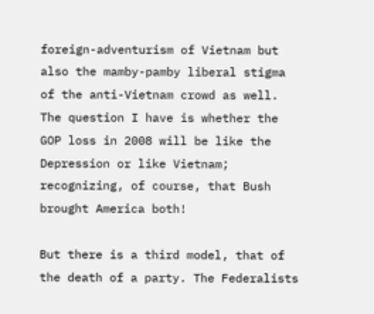foreign-adventurism of Vietnam but also the mamby-pamby liberal stigma of the anti-Vietnam crowd as well. The question I have is whether the GOP loss in 2008 will be like the Depression or like Vietnam; recognizing, of course, that Bush brought America both!

But there is a third model, that of the death of a party. The Federalists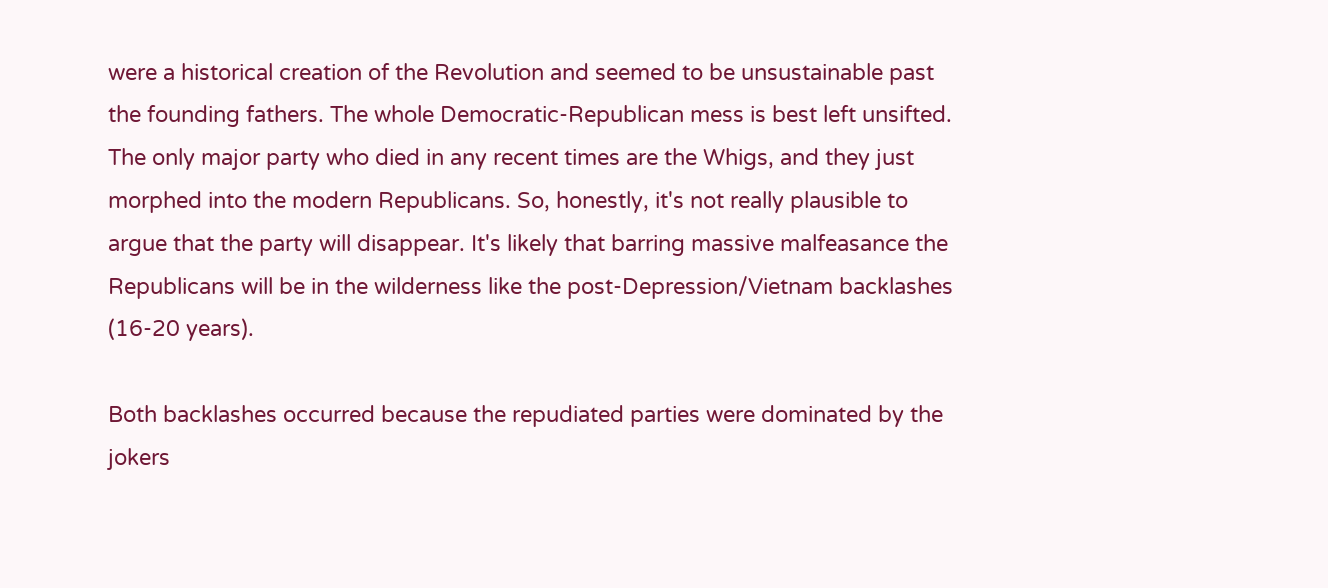were a historical creation of the Revolution and seemed to be unsustainable past the founding fathers. The whole Democratic-Republican mess is best left unsifted. The only major party who died in any recent times are the Whigs, and they just morphed into the modern Republicans. So, honestly, it's not really plausible to argue that the party will disappear. It's likely that barring massive malfeasance the Republicans will be in the wilderness like the post-Depression/Vietnam backlashes (16-20 years).

Both backlashes occurred because the repudiated parties were dominated by the jokers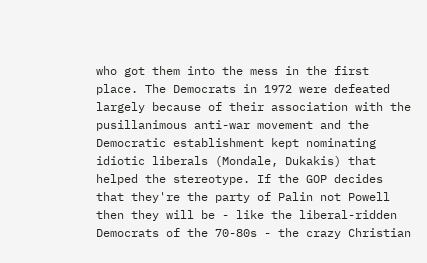who got them into the mess in the first place. The Democrats in 1972 were defeated largely because of their association with the pusillanimous anti-war movement and the Democratic establishment kept nominating idiotic liberals (Mondale, Dukakis) that helped the stereotype. If the GOP decides that they're the party of Palin not Powell then they will be - like the liberal-ridden Democrats of the 70-80s - the crazy Christian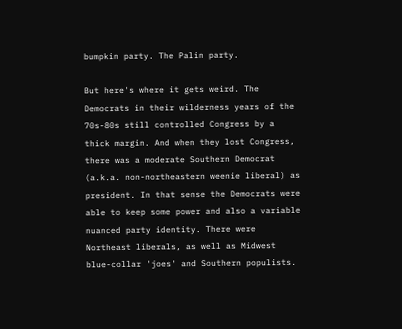bumpkin party. The Palin party.

But here's where it gets weird. The Democrats in their wilderness years of the 70s-80s still controlled Congress by a thick margin. And when they lost Congress, there was a moderate Southern Democrat (a.k.a. non-northeastern weenie liberal) as president. In that sense the Democrats were able to keep some power and also a variable nuanced party identity. There were Northeast liberals, as well as Midwest blue-collar 'joes' and Southern populists.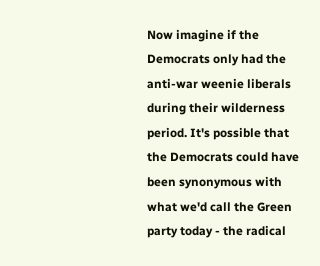Now imagine if the Democrats only had the anti-war weenie liberals during their wilderness period. It's possible that the Democrats could have been synonymous with what we'd call the Green party today - the radical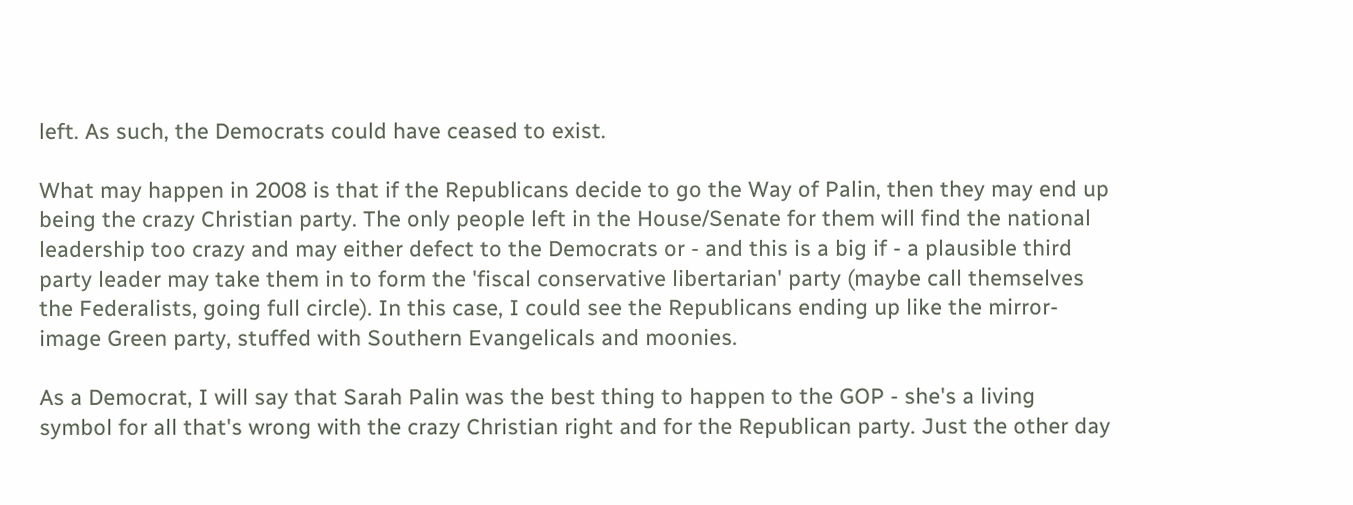left. As such, the Democrats could have ceased to exist.

What may happen in 2008 is that if the Republicans decide to go the Way of Palin, then they may end up being the crazy Christian party. The only people left in the House/Senate for them will find the national leadership too crazy and may either defect to the Democrats or - and this is a big if - a plausible third party leader may take them in to form the 'fiscal conservative libertarian' party (maybe call themselves the Federalists, going full circle). In this case, I could see the Republicans ending up like the mirror-image Green party, stuffed with Southern Evangelicals and moonies.

As a Democrat, I will say that Sarah Palin was the best thing to happen to the GOP - she's a living symbol for all that's wrong with the crazy Christian right and for the Republican party. Just the other day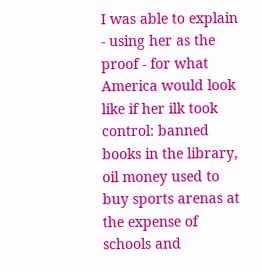I was able to explain - using her as the proof - for what America would look like if her ilk took control: banned books in the library, oil money used to buy sports arenas at the expense of schools and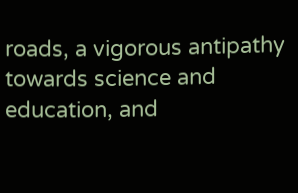roads, a vigorous antipathy towards science and education, and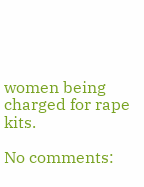women being charged for rape kits.

No comments: